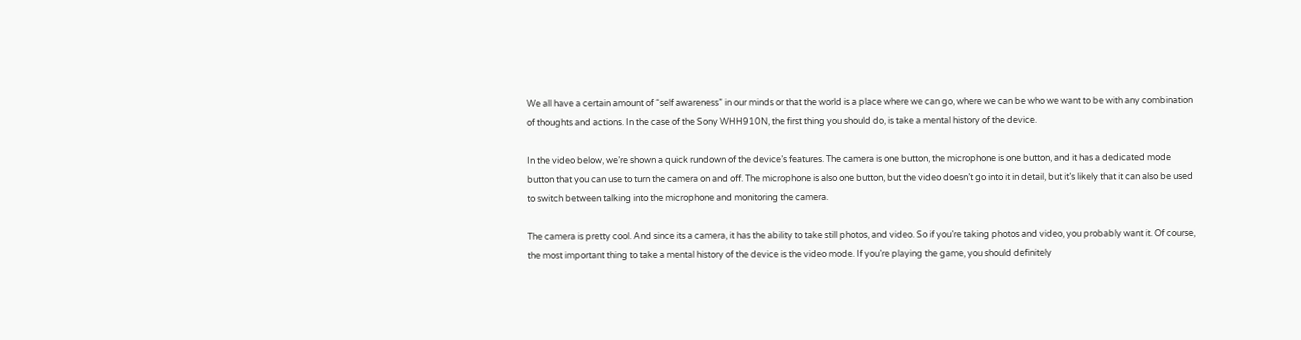We all have a certain amount of “self awareness” in our minds or that the world is a place where we can go, where we can be who we want to be with any combination of thoughts and actions. In the case of the Sony WHH910N, the first thing you should do, is take a mental history of the device.

In the video below, we’re shown a quick rundown of the device’s features. The camera is one button, the microphone is one button, and it has a dedicated mode button that you can use to turn the camera on and off. The microphone is also one button, but the video doesn’t go into it in detail, but it’s likely that it can also be used to switch between talking into the microphone and monitoring the camera.

The camera is pretty cool. And since its a camera, it has the ability to take still photos, and video. So if you’re taking photos and video, you probably want it. Of course, the most important thing to take a mental history of the device is the video mode. If you’re playing the game, you should definitely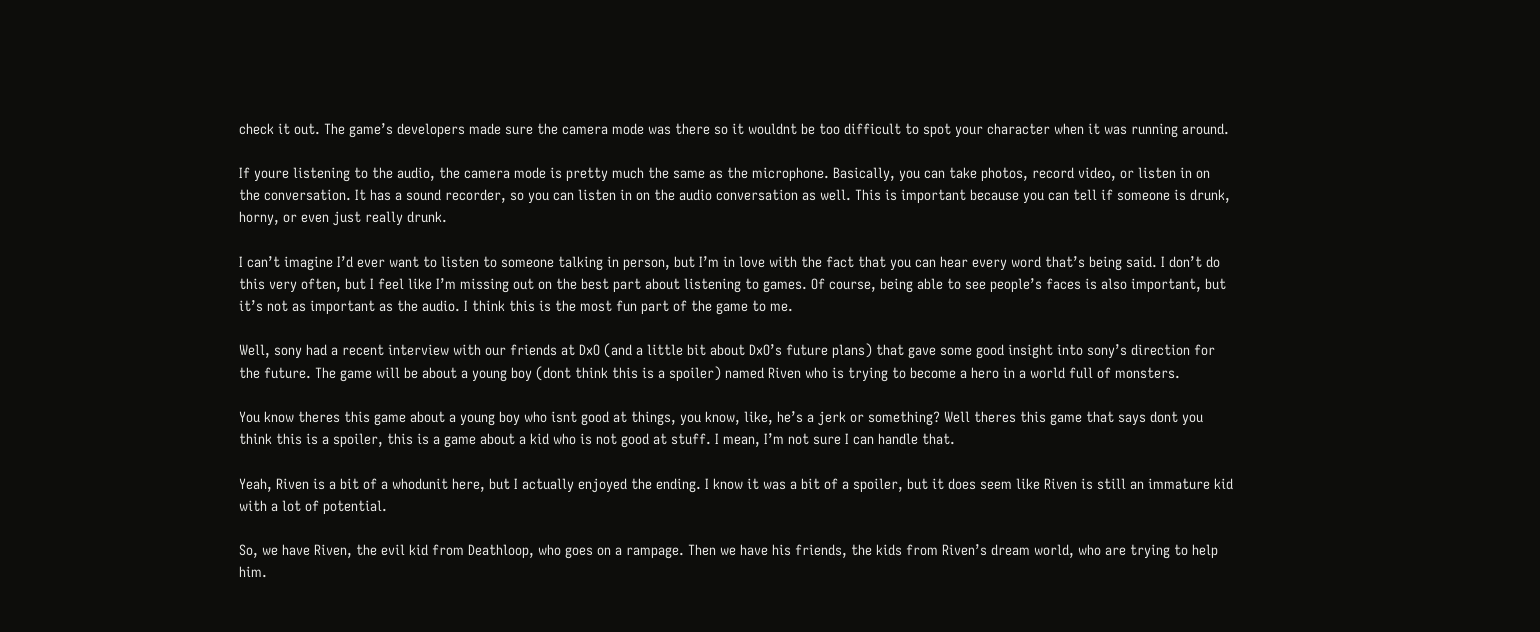check it out. The game’s developers made sure the camera mode was there so it wouldnt be too difficult to spot your character when it was running around.

If youre listening to the audio, the camera mode is pretty much the same as the microphone. Basically, you can take photos, record video, or listen in on the conversation. It has a sound recorder, so you can listen in on the audio conversation as well. This is important because you can tell if someone is drunk, horny, or even just really drunk.

I can’t imagine I’d ever want to listen to someone talking in person, but I’m in love with the fact that you can hear every word that’s being said. I don’t do this very often, but I feel like I’m missing out on the best part about listening to games. Of course, being able to see people’s faces is also important, but it’s not as important as the audio. I think this is the most fun part of the game to me.

Well, sony had a recent interview with our friends at DxO (and a little bit about DxO’s future plans) that gave some good insight into sony’s direction for the future. The game will be about a young boy (dont think this is a spoiler) named Riven who is trying to become a hero in a world full of monsters.

You know theres this game about a young boy who isnt good at things, you know, like, he’s a jerk or something? Well theres this game that says dont you think this is a spoiler, this is a game about a kid who is not good at stuff. I mean, I’m not sure I can handle that.

Yeah, Riven is a bit of a whodunit here, but I actually enjoyed the ending. I know it was a bit of a spoiler, but it does seem like Riven is still an immature kid with a lot of potential.

So, we have Riven, the evil kid from Deathloop, who goes on a rampage. Then we have his friends, the kids from Riven’s dream world, who are trying to help him.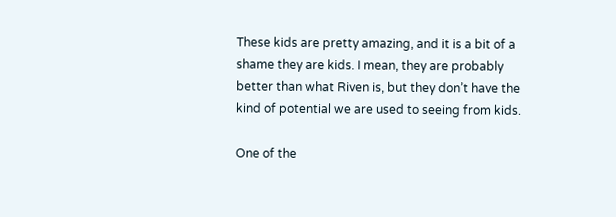These kids are pretty amazing, and it is a bit of a shame they are kids. I mean, they are probably better than what Riven is, but they don’t have the kind of potential we are used to seeing from kids.

One of the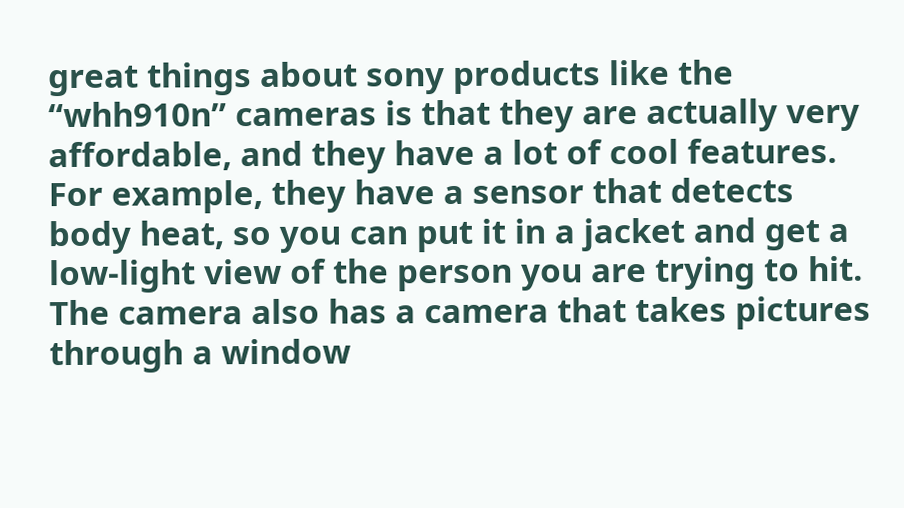great things about sony products like the “whh910n” cameras is that they are actually very affordable, and they have a lot of cool features. For example, they have a sensor that detects body heat, so you can put it in a jacket and get a low-light view of the person you are trying to hit. The camera also has a camera that takes pictures through a window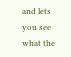and lets you see what the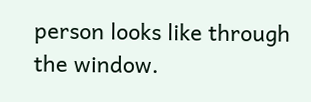person looks like through the window.